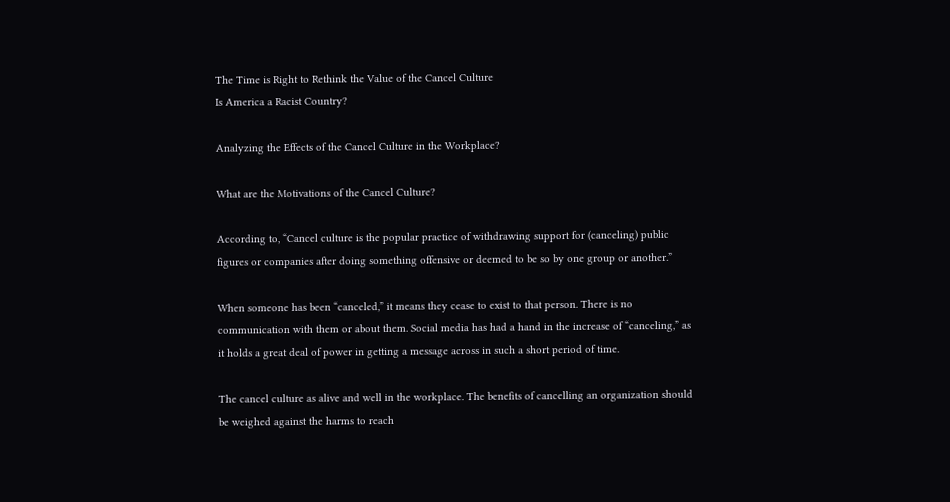The Time is Right to Rethink the Value of the Cancel Culture
Is America a Racist Country?

Analyzing the Effects of the Cancel Culture in the Workplace?

What are the Motivations of the Cancel Culture?

According to, “Cancel culture is the popular practice of withdrawing support for (canceling) public figures or companies after doing something offensive or deemed to be so by one group or another.”

When someone has been “canceled,” it means they cease to exist to that person. There is no communication with them or about them. Social media has had a hand in the increase of “canceling,” as it holds a great deal of power in getting a message across in such a short period of time.

The cancel culture as alive and well in the workplace. The benefits of cancelling an organization should be weighed against the harms to reach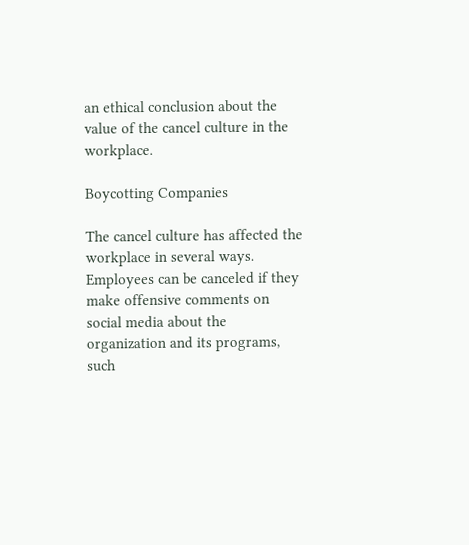an ethical conclusion about the value of the cancel culture in the workplace.

Boycotting Companies

The cancel culture has affected the workplace in several ways. Employees can be canceled if they make offensive comments on social media about the organization and its programs, such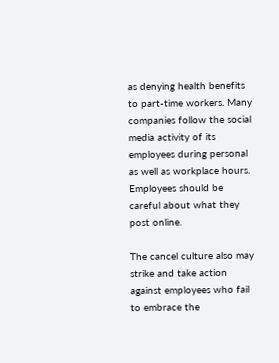as denying health benefits to part-time workers. Many companies follow the social media activity of its employees during personal as well as workplace hours. Employees should be careful about what they post online.

The cancel culture also may strike and take action against employees who fail to embrace the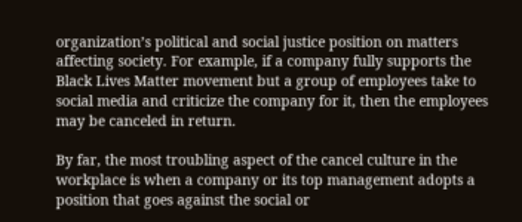organization’s political and social justice position on matters affecting society. For example, if a company fully supports the Black Lives Matter movement but a group of employees take to social media and criticize the company for it, then the employees may be canceled in return.

By far, the most troubling aspect of the cancel culture in the workplace is when a company or its top management adopts a position that goes against the social or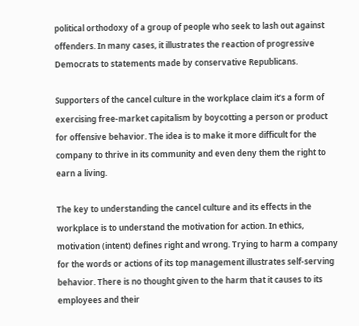political orthodoxy of a group of people who seek to lash out against offenders. In many cases, it illustrates the reaction of progressive Democrats to statements made by conservative Republicans.

Supporters of the cancel culture in the workplace claim it’s a form of exercising free-market capitalism by boycotting a person or product for offensive behavior. The idea is to make it more difficult for the company to thrive in its community and even deny them the right to earn a living.

The key to understanding the cancel culture and its effects in the workplace is to understand the motivation for action. In ethics, motivation (intent) defines right and wrong. Trying to harm a company for the words or actions of its top management illustrates self-serving behavior. There is no thought given to the harm that it causes to its employees and their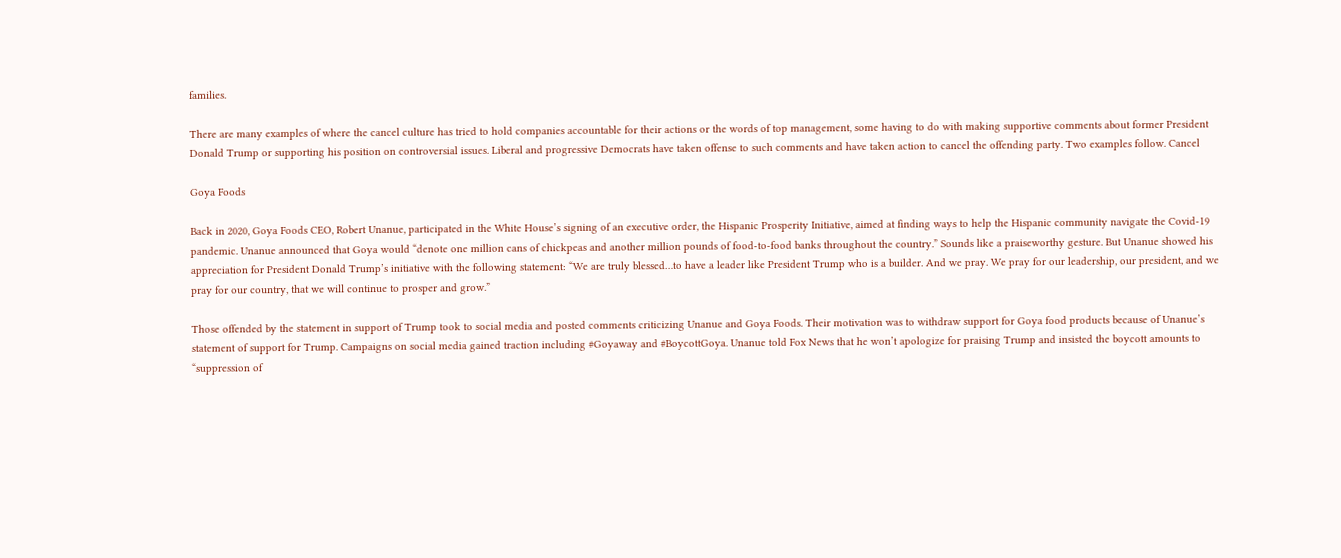families.

There are many examples of where the cancel culture has tried to hold companies accountable for their actions or the words of top management, some having to do with making supportive comments about former President Donald Trump or supporting his position on controversial issues. Liberal and progressive Democrats have taken offense to such comments and have taken action to cancel the offending party. Two examples follow. Cancel

Goya Foods

Back in 2020, Goya Foods CEO, Robert Unanue, participated in the White House’s signing of an executive order, the Hispanic Prosperity Initiative, aimed at finding ways to help the Hispanic community navigate the Covid-19 pandemic. Unanue announced that Goya would “denote one million cans of chickpeas and another million pounds of food-to-food banks throughout the country.” Sounds like a praiseworthy gesture. But Unanue showed his appreciation for President Donald Trump’s initiative with the following statement: “We are truly blessed…to have a leader like President Trump who is a builder. And we pray. We pray for our leadership, our president, and we pray for our country, that we will continue to prosper and grow.”

Those offended by the statement in support of Trump took to social media and posted comments criticizing Unanue and Goya Foods. Their motivation was to withdraw support for Goya food products because of Unanue’s statement of support for Trump. Campaigns on social media gained traction including #Goyaway and #BoycottGoya. Unanue told Fox News that he won’t apologize for praising Trump and insisted the boycott amounts to “suppression of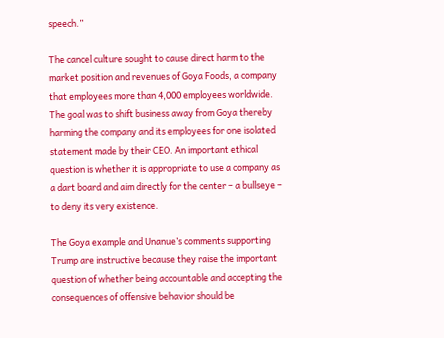speech.”

The cancel culture sought to cause direct harm to the market position and revenues of Goya Foods, a company that employees more than 4,000 employees worldwide. The goal was to shift business away from Goya thereby harming the company and its employees for one isolated statement made by their CEO. An important ethical question is whether it is appropriate to use a company as a dart board and aim directly for the center – a bullseye – to deny its very existence.

The Goya example and Unanue’s comments supporting Trump are instructive because they raise the important question of whether being accountable and accepting the consequences of offensive behavior should be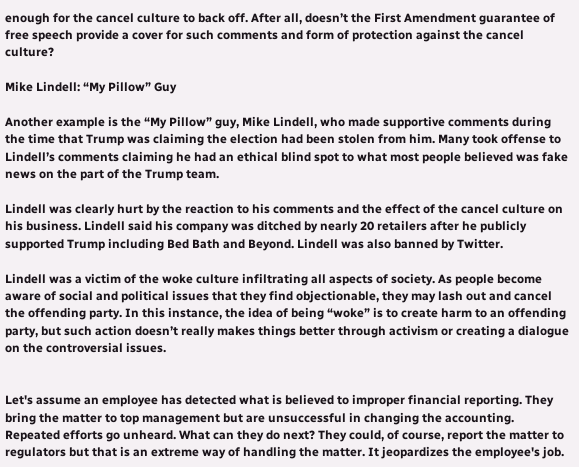enough for the cancel culture to back off. After all, doesn’t the First Amendment guarantee of free speech provide a cover for such comments and form of protection against the cancel culture?

Mike Lindell: “My Pillow” Guy

Another example is the “My Pillow” guy, Mike Lindell, who made supportive comments during the time that Trump was claiming the election had been stolen from him. Many took offense to Lindell’s comments claiming he had an ethical blind spot to what most people believed was fake news on the part of the Trump team.

Lindell was clearly hurt by the reaction to his comments and the effect of the cancel culture on his business. Lindell said his company was ditched by nearly 20 retailers after he publicly supported Trump including Bed Bath and Beyond. Lindell was also banned by Twitter.

Lindell was a victim of the woke culture infiltrating all aspects of society. As people become aware of social and political issues that they find objectionable, they may lash out and cancel the offending party. In this instance, the idea of being “woke” is to create harm to an offending party, but such action doesn’t really makes things better through activism or creating a dialogue on the controversial issues.


Let's assume an employee has detected what is believed to improper financial reporting. They bring the matter to top management but are unsuccessful in changing the accounting. Repeated efforts go unheard. What can they do next? They could, of course, report the matter to regulators but that is an extreme way of handling the matter. It jeopardizes the employee's job.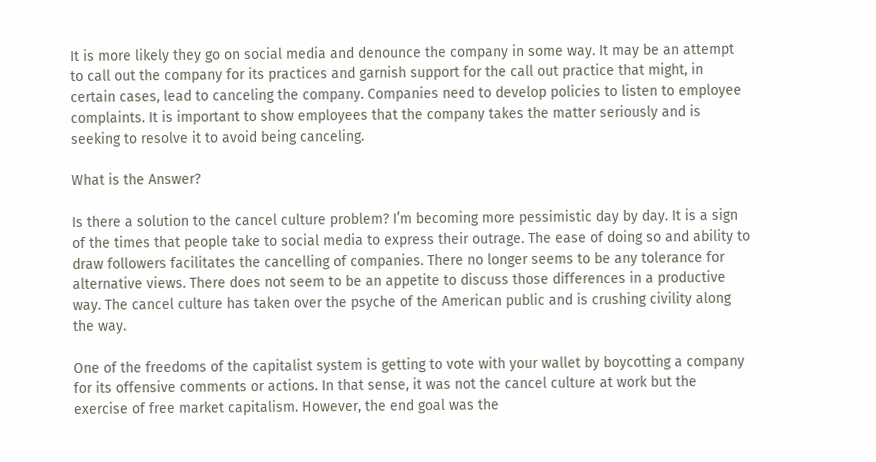It is more likely they go on social media and denounce the company in some way. It may be an attempt to call out the company for its practices and garnish support for the call out practice that might, in certain cases, lead to canceling the company. Companies need to develop policies to listen to employee complaints. It is important to show employees that the company takes the matter seriously and is seeking to resolve it to avoid being canceling.

What is the Answer?

Is there a solution to the cancel culture problem? I’m becoming more pessimistic day by day. It is a sign of the times that people take to social media to express their outrage. The ease of doing so and ability to draw followers facilitates the cancelling of companies. There no longer seems to be any tolerance for alternative views. There does not seem to be an appetite to discuss those differences in a productive way. The cancel culture has taken over the psyche of the American public and is crushing civility along the way.

One of the freedoms of the capitalist system is getting to vote with your wallet by boycotting a company for its offensive comments or actions. In that sense, it was not the cancel culture at work but the exercise of free market capitalism. However, the end goal was the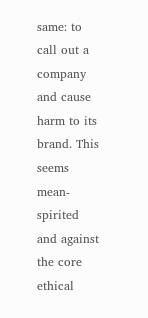same: to call out a company and cause harm to its brand. This seems mean-spirited and against the core ethical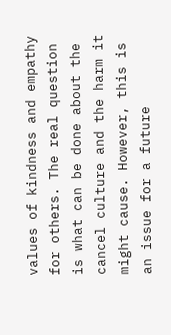values of kindness and empathy for others. The real question is what can be done about the cancel culture and the harm it might cause. However, this is an issue for a future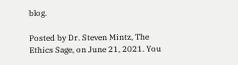blog.

Posted by Dr. Steven Mintz, The Ethics Sage, on June 21, 2021. You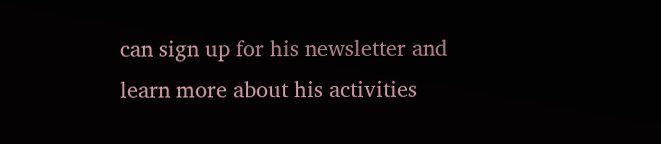can sign up for his newsletter and learn more about his activities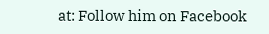at: Follow him on Facebook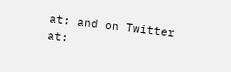at: and on Twitter at: